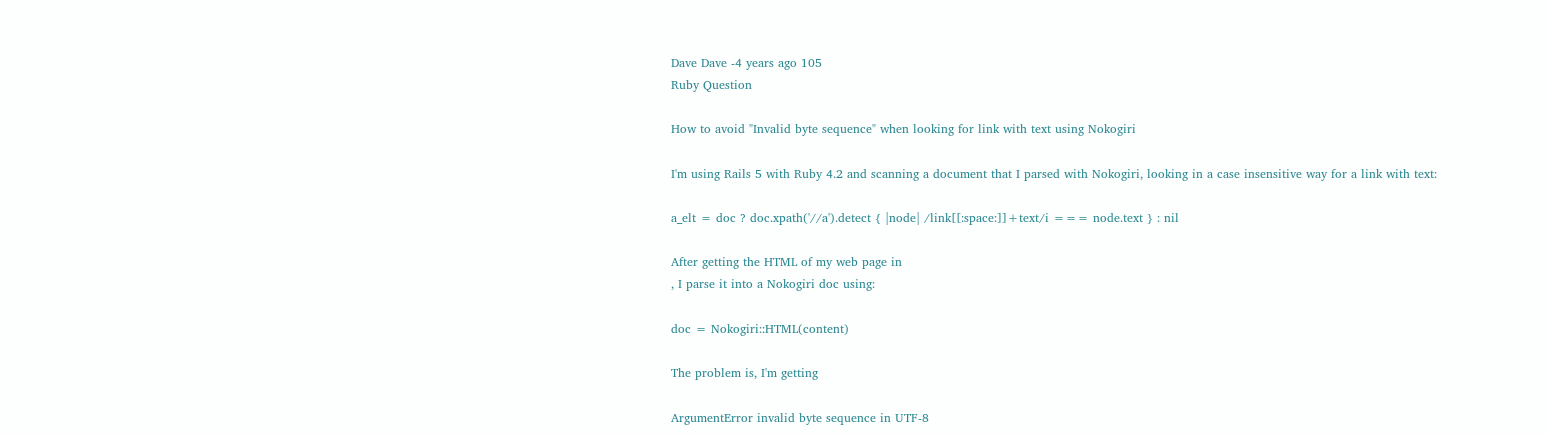Dave Dave -4 years ago 105
Ruby Question

How to avoid "Invalid byte sequence" when looking for link with text using Nokogiri

I'm using Rails 5 with Ruby 4.2 and scanning a document that I parsed with Nokogiri, looking in a case insensitive way for a link with text:

a_elt = doc ? doc.xpath('//a').detect { |node| /link[[:space:]]+text/i === node.text } : nil

After getting the HTML of my web page in
, I parse it into a Nokogiri doc using:

doc = Nokogiri::HTML(content)

The problem is, I'm getting

ArgumentError invalid byte sequence in UTF-8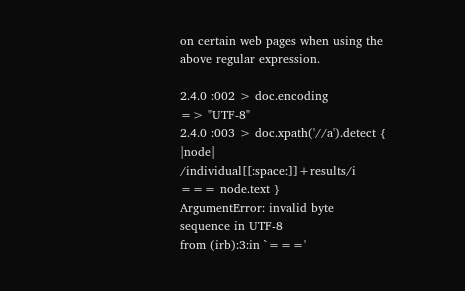on certain web pages when using the above regular expression.

2.4.0 :002 > doc.encoding
=> "UTF-8"
2.4.0 :003 > doc.xpath('//a').detect { |node| /individual[[:space:]]+results/i === node.text }
ArgumentError: invalid byte sequence in UTF-8
from (irb):3:in `==='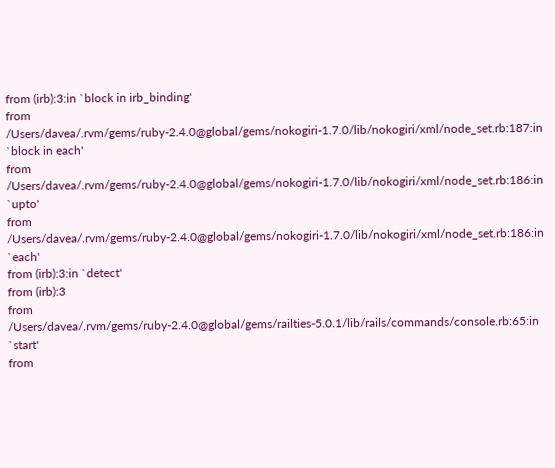from (irb):3:in `block in irb_binding'
from /Users/davea/.rvm/gems/ruby-2.4.0@global/gems/nokogiri-1.7.0/lib/nokogiri/xml/node_set.rb:187:in `block in each'
from /Users/davea/.rvm/gems/ruby-2.4.0@global/gems/nokogiri-1.7.0/lib/nokogiri/xml/node_set.rb:186:in `upto'
from /Users/davea/.rvm/gems/ruby-2.4.0@global/gems/nokogiri-1.7.0/lib/nokogiri/xml/node_set.rb:186:in `each'
from (irb):3:in `detect'
from (irb):3
from /Users/davea/.rvm/gems/ruby-2.4.0@global/gems/railties-5.0.1/lib/rails/commands/console.rb:65:in `start'
from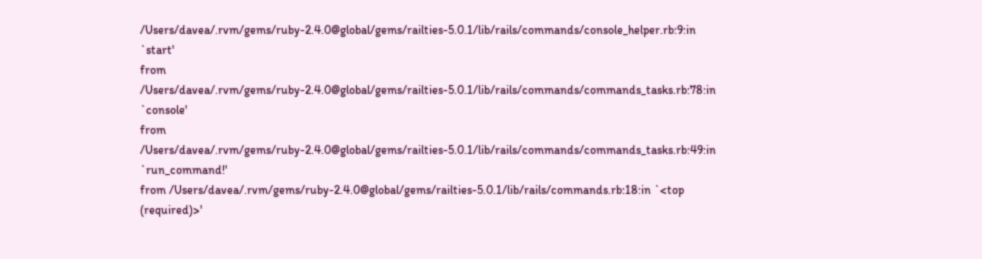/Users/davea/.rvm/gems/ruby-2.4.0@global/gems/railties-5.0.1/lib/rails/commands/console_helper.rb:9:in `start'
from /Users/davea/.rvm/gems/ruby-2.4.0@global/gems/railties-5.0.1/lib/rails/commands/commands_tasks.rb:78:in `console'
from /Users/davea/.rvm/gems/ruby-2.4.0@global/gems/railties-5.0.1/lib/rails/commands/commands_tasks.rb:49:in `run_command!'
from /Users/davea/.rvm/gems/ruby-2.4.0@global/gems/railties-5.0.1/lib/rails/commands.rb:18:in `<top (required)>'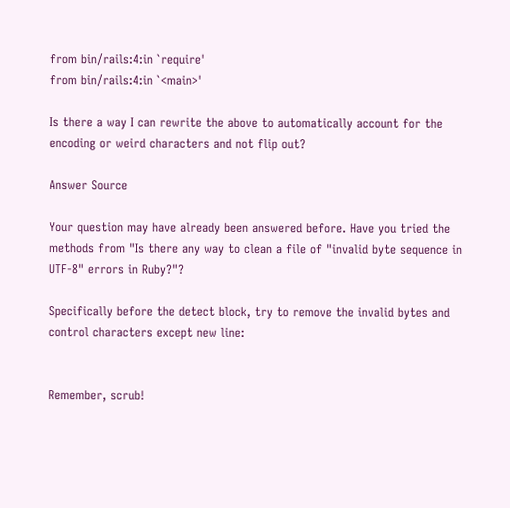from bin/rails:4:in `require'
from bin/rails:4:in `<main>'

Is there a way I can rewrite the above to automatically account for the encoding or weird characters and not flip out?

Answer Source

Your question may have already been answered before. Have you tried the methods from "Is there any way to clean a file of "invalid byte sequence in UTF-8" errors in Ruby?"?

Specifically before the detect block, try to remove the invalid bytes and control characters except new line:


Remember, scrub!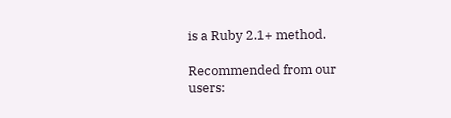is a Ruby 2.1+ method.

Recommended from our users: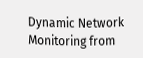Dynamic Network Monitoring from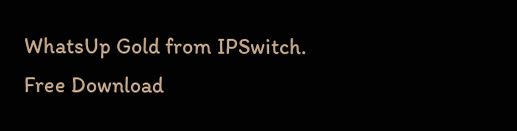WhatsUp Gold from IPSwitch. Free Download